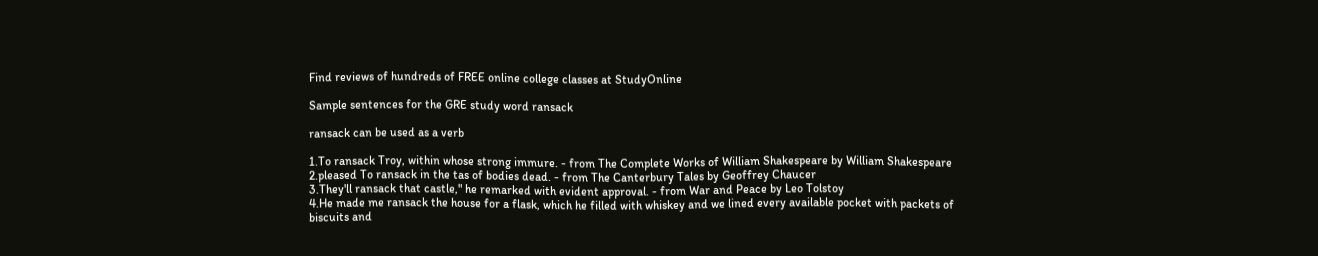Find reviews of hundreds of FREE online college classes at StudyOnline

Sample sentences for the GRE study word ransack

ransack can be used as a verb

1.To ransack Troy, within whose strong immure. - from The Complete Works of William Shakespeare by William Shakespeare
2.pleased To ransack in the tas of bodies dead. - from The Canterbury Tales by Geoffrey Chaucer
3.They'll ransack that castle," he remarked with evident approval. - from War and Peace by Leo Tolstoy
4.He made me ransack the house for a flask, which he filled with whiskey and we lined every available pocket with packets of biscuits and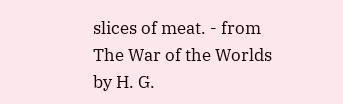slices of meat. - from The War of the Worlds by H. G.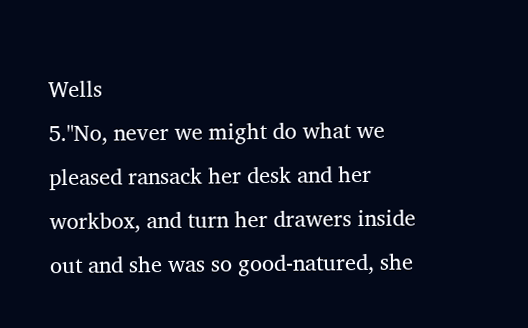Wells
5."No, never we might do what we pleased ransack her desk and her workbox, and turn her drawers inside out and she was so good-natured, she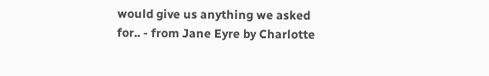would give us anything we asked for.. - from Jane Eyre by Charlotte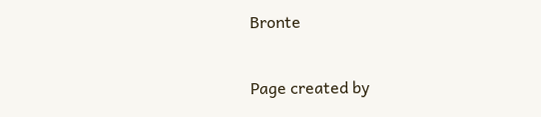Bronte

Page created by